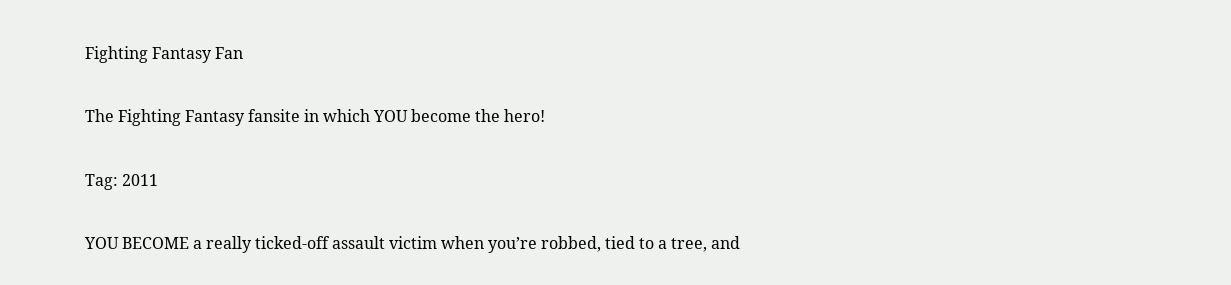Fighting Fantasy Fan

The Fighting Fantasy fansite in which YOU become the hero!

Tag: 2011

YOU BECOME a really ticked-off assault victim when you’re robbed, tied to a tree, and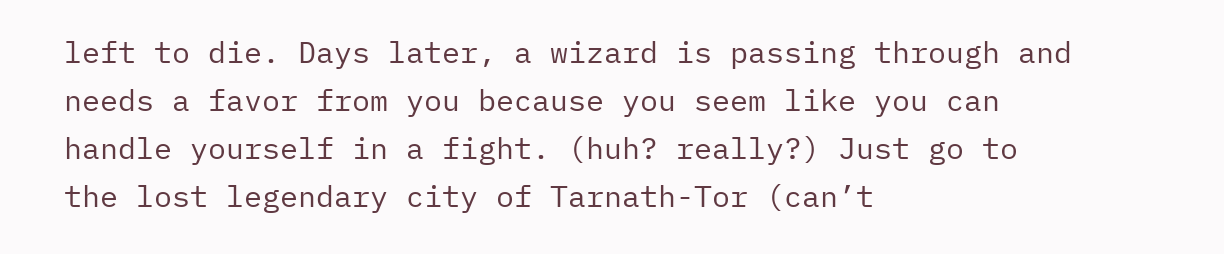left to die. Days later, a wizard is passing through and needs a favor from you because you seem like you can handle yourself in a fight. (huh? really?) Just go to the lost legendary city of Tarnath-Tor (can’t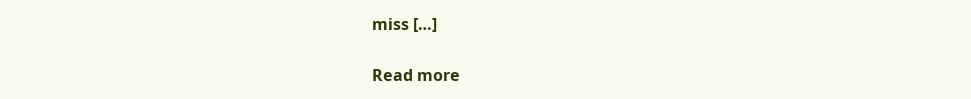miss […]

Read more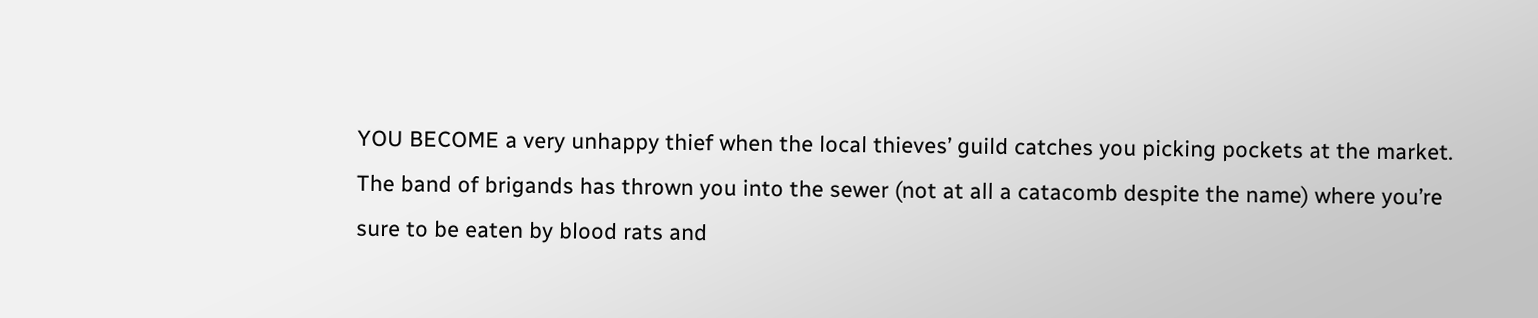YOU BECOME a very unhappy thief when the local thieves’ guild catches you picking pockets at the market. The band of brigands has thrown you into the sewer (not at all a catacomb despite the name) where you’re sure to be eaten by blood rats and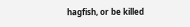hagfish, or be killed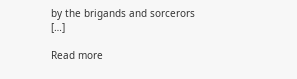by the brigands and sorcerors […]

Read more